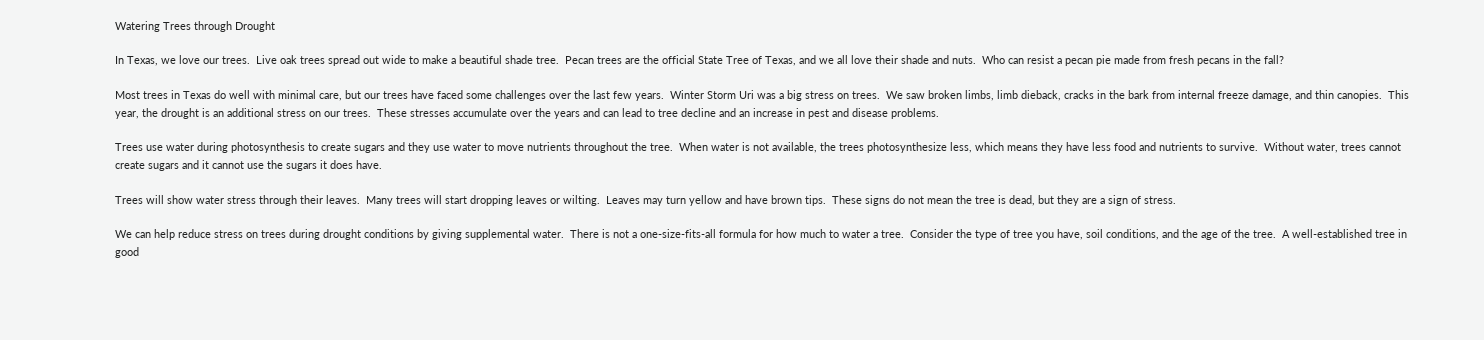Watering Trees through Drought

In Texas, we love our trees.  Live oak trees spread out wide to make a beautiful shade tree.  Pecan trees are the official State Tree of Texas, and we all love their shade and nuts.  Who can resist a pecan pie made from fresh pecans in the fall?

Most trees in Texas do well with minimal care, but our trees have faced some challenges over the last few years.  Winter Storm Uri was a big stress on trees.  We saw broken limbs, limb dieback, cracks in the bark from internal freeze damage, and thin canopies.  This year, the drought is an additional stress on our trees.  These stresses accumulate over the years and can lead to tree decline and an increase in pest and disease problems.

Trees use water during photosynthesis to create sugars and they use water to move nutrients throughout the tree.  When water is not available, the trees photosynthesize less, which means they have less food and nutrients to survive.  Without water, trees cannot create sugars and it cannot use the sugars it does have.

Trees will show water stress through their leaves.  Many trees will start dropping leaves or wilting.  Leaves may turn yellow and have brown tips.  These signs do not mean the tree is dead, but they are a sign of stress.

We can help reduce stress on trees during drought conditions by giving supplemental water.  There is not a one-size-fits-all formula for how much to water a tree.  Consider the type of tree you have, soil conditions, and the age of the tree.  A well-established tree in good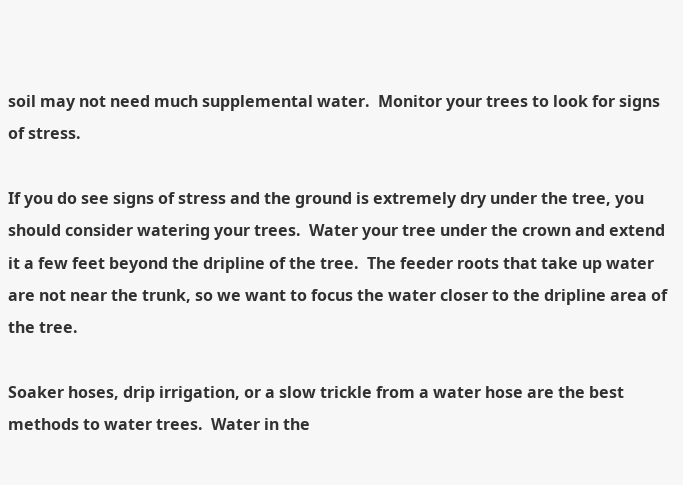soil may not need much supplemental water.  Monitor your trees to look for signs of stress.

If you do see signs of stress and the ground is extremely dry under the tree, you should consider watering your trees.  Water your tree under the crown and extend it a few feet beyond the dripline of the tree.  The feeder roots that take up water are not near the trunk, so we want to focus the water closer to the dripline area of the tree.

Soaker hoses, drip irrigation, or a slow trickle from a water hose are the best methods to water trees.  Water in the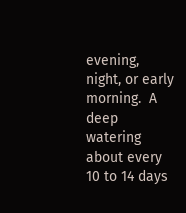evening, night, or early morning.  A deep watering about every 10 to 14 days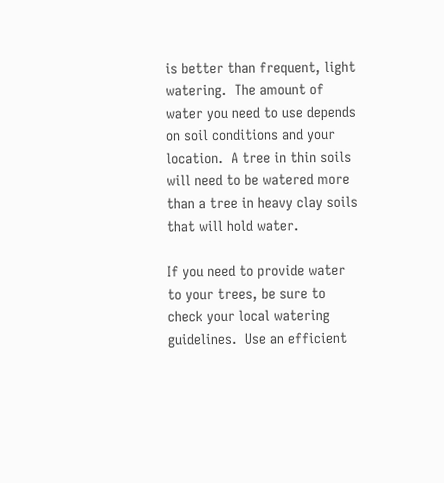is better than frequent, light watering.  The amount of water you need to use depends on soil conditions and your location.  A tree in thin soils will need to be watered more than a tree in heavy clay soils that will hold water.

If you need to provide water to your trees, be sure to check your local watering guidelines.  Use an efficient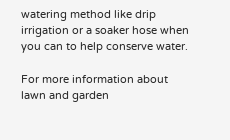watering method like drip irrigation or a soaker hose when you can to help conserve water.

For more information about lawn and garden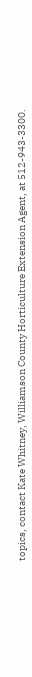topics, contact Kate Whitney, Williamson County Horticulture Extension Agent, at 512-943-3300.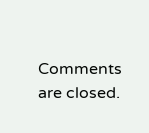Comments are closed.